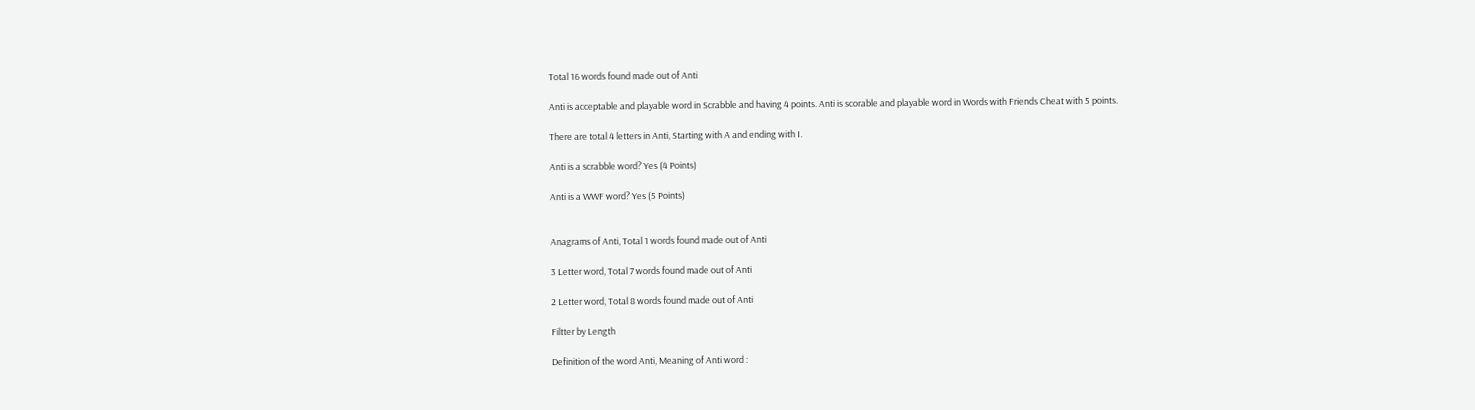Total 16 words found made out of Anti

Anti is acceptable and playable word in Scrabble and having 4 points. Anti is scorable and playable word in Words with Friends Cheat with 5 points.

There are total 4 letters in Anti, Starting with A and ending with I.

Anti is a scrabble word? Yes (4 Points)

Anti is a WWF word? Yes (5 Points)


Anagrams of Anti, Total 1 words found made out of Anti

3 Letter word, Total 7 words found made out of Anti

2 Letter word, Total 8 words found made out of Anti

Filtter by Length

Definition of the word Anti, Meaning of Anti word :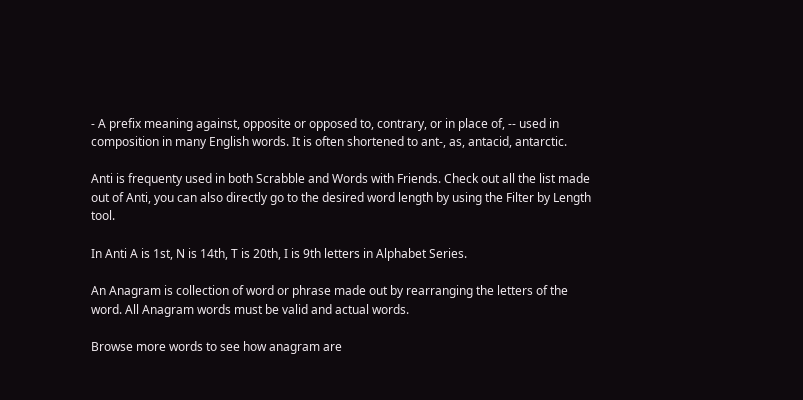- A prefix meaning against, opposite or opposed to, contrary, or in place of, -- used in composition in many English words. It is often shortened to ant-, as, antacid, antarctic.

Anti is frequenty used in both Scrabble and Words with Friends. Check out all the list made out of Anti, you can also directly go to the desired word length by using the Filter by Length tool.

In Anti A is 1st, N is 14th, T is 20th, I is 9th letters in Alphabet Series.

An Anagram is collection of word or phrase made out by rearranging the letters of the word. All Anagram words must be valid and actual words.

Browse more words to see how anagram are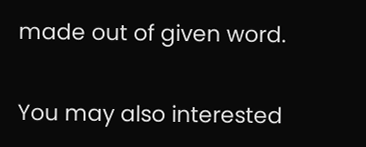made out of given word.

You may also interested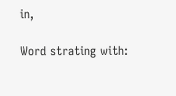in,

Word strating with: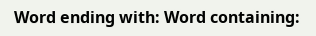Word ending with: Word containing: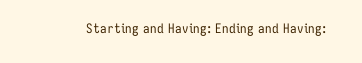Starting and Having: Ending and Having: